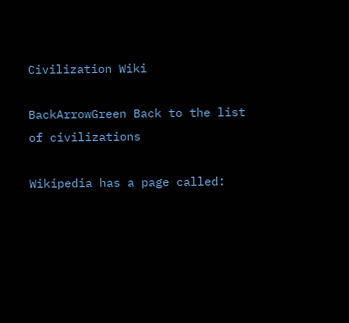Civilization Wiki

BackArrowGreen Back to the list of civilizations

Wikipedia has a page called: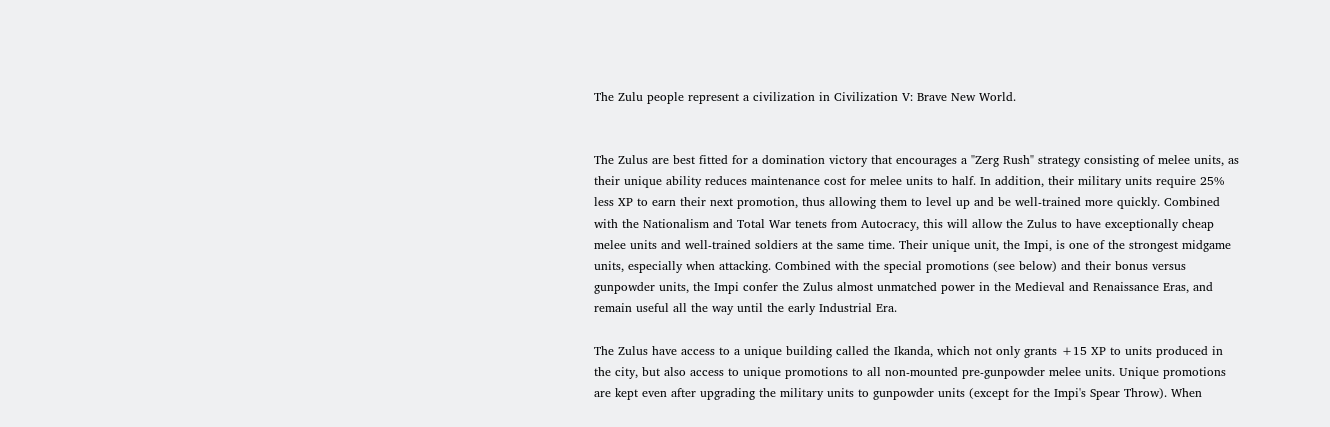The Zulu people represent a civilization in Civilization V: Brave New World.


The Zulus are best fitted for a domination victory that encourages a "Zerg Rush" strategy consisting of melee units, as their unique ability reduces maintenance cost for melee units to half. In addition, their military units require 25% less XP to earn their next promotion, thus allowing them to level up and be well-trained more quickly. Combined with the Nationalism and Total War tenets from Autocracy, this will allow the Zulus to have exceptionally cheap melee units and well-trained soldiers at the same time. Their unique unit, the Impi, is one of the strongest midgame units, especially when attacking. Combined with the special promotions (see below) and their bonus versus gunpowder units, the Impi confer the Zulus almost unmatched power in the Medieval and Renaissance Eras, and remain useful all the way until the early Industrial Era.

The Zulus have access to a unique building called the Ikanda, which not only grants +15 XP to units produced in the city, but also access to unique promotions to all non-mounted pre-gunpowder melee units. Unique promotions are kept even after upgrading the military units to gunpowder units (except for the Impi's Spear Throw). When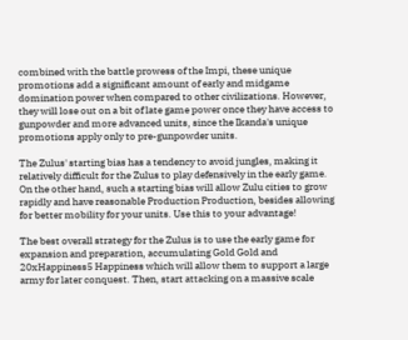combined with the battle prowess of the Impi, these unique promotions add a significant amount of early and midgame domination power when compared to other civilizations. However, they will lose out on a bit of late game power once they have access to gunpowder and more advanced units, since the Ikanda's unique promotions apply only to pre-gunpowder units.

The Zulus' starting bias has a tendency to avoid jungles, making it relatively difficult for the Zulus to play defensively in the early game. On the other hand, such a starting bias will allow Zulu cities to grow rapidly and have reasonable Production Production, besides allowing for better mobility for your units. Use this to your advantage!

The best overall strategy for the Zulus is to use the early game for expansion and preparation, accumulating Gold Gold and 20xHappiness5 Happiness which will allow them to support a large army for later conquest. Then, start attacking on a massive scale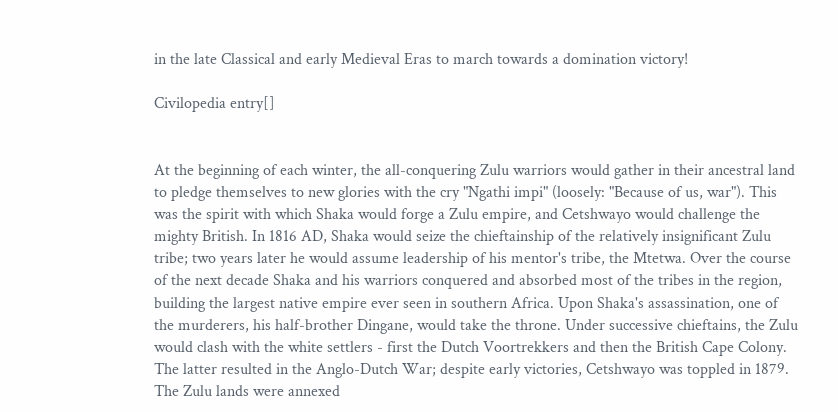in the late Classical and early Medieval Eras to march towards a domination victory!

Civilopedia entry[]


At the beginning of each winter, the all-conquering Zulu warriors would gather in their ancestral land to pledge themselves to new glories with the cry "Ngathi impi" (loosely: "Because of us, war"). This was the spirit with which Shaka would forge a Zulu empire, and Cetshwayo would challenge the mighty British. In 1816 AD, Shaka would seize the chieftainship of the relatively insignificant Zulu tribe; two years later he would assume leadership of his mentor's tribe, the Mtetwa. Over the course of the next decade Shaka and his warriors conquered and absorbed most of the tribes in the region, building the largest native empire ever seen in southern Africa. Upon Shaka's assassination, one of the murderers, his half-brother Dingane, would take the throne. Under successive chieftains, the Zulu would clash with the white settlers - first the Dutch Voortrekkers and then the British Cape Colony. The latter resulted in the Anglo-Dutch War; despite early victories, Cetshwayo was toppled in 1879. The Zulu lands were annexed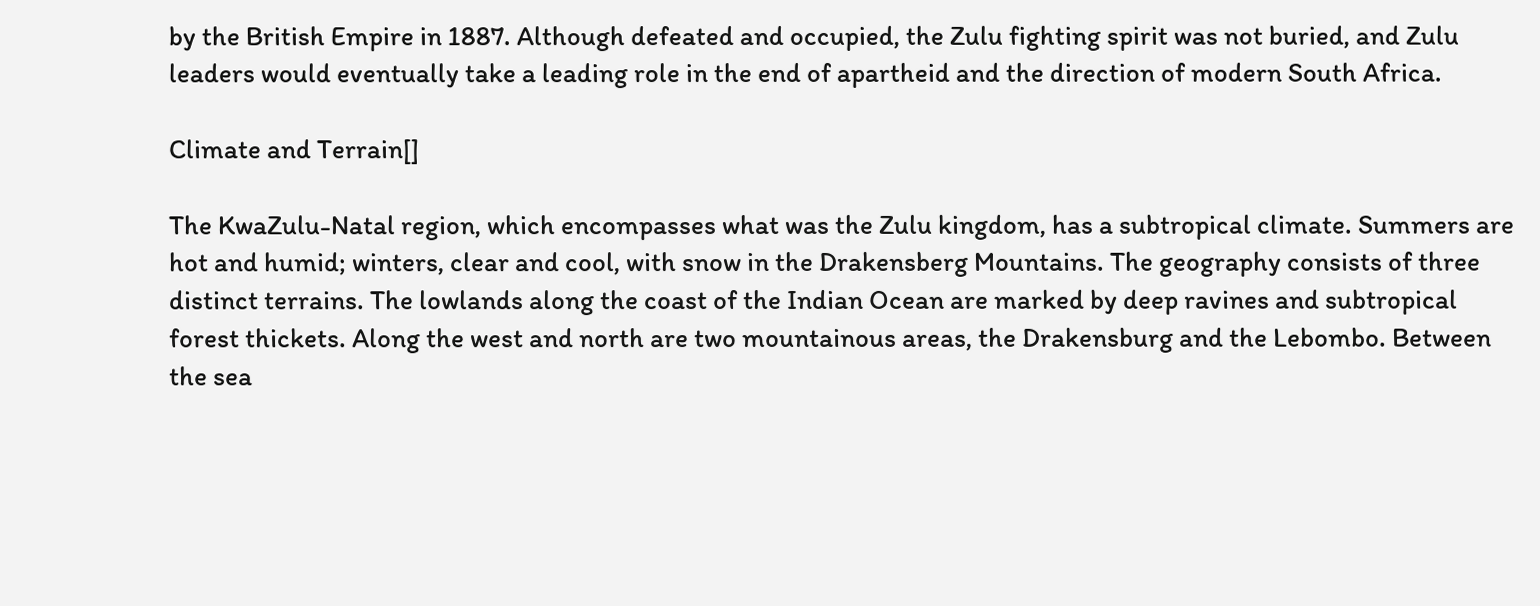by the British Empire in 1887. Although defeated and occupied, the Zulu fighting spirit was not buried, and Zulu leaders would eventually take a leading role in the end of apartheid and the direction of modern South Africa.

Climate and Terrain[]

The KwaZulu-Natal region, which encompasses what was the Zulu kingdom, has a subtropical climate. Summers are hot and humid; winters, clear and cool, with snow in the Drakensberg Mountains. The geography consists of three distinct terrains. The lowlands along the coast of the Indian Ocean are marked by deep ravines and subtropical forest thickets. Along the west and north are two mountainous areas, the Drakensburg and the Lebombo. Between the sea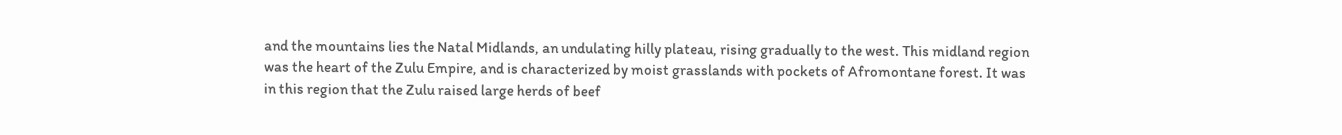and the mountains lies the Natal Midlands, an undulating hilly plateau, rising gradually to the west. This midland region was the heart of the Zulu Empire, and is characterized by moist grasslands with pockets of Afromontane forest. It was in this region that the Zulu raised large herds of beef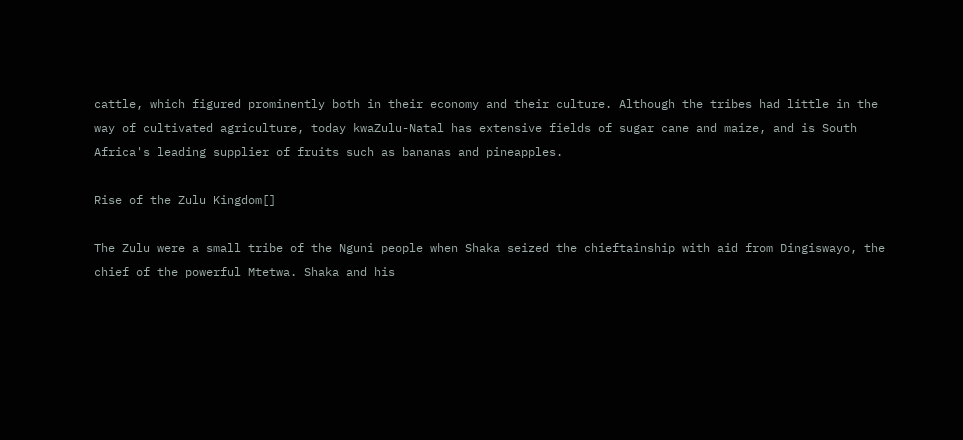cattle, which figured prominently both in their economy and their culture. Although the tribes had little in the way of cultivated agriculture, today kwaZulu-Natal has extensive fields of sugar cane and maize, and is South Africa's leading supplier of fruits such as bananas and pineapples.

Rise of the Zulu Kingdom[]

The Zulu were a small tribe of the Nguni people when Shaka seized the chieftainship with aid from Dingiswayo, the chief of the powerful Mtetwa. Shaka and his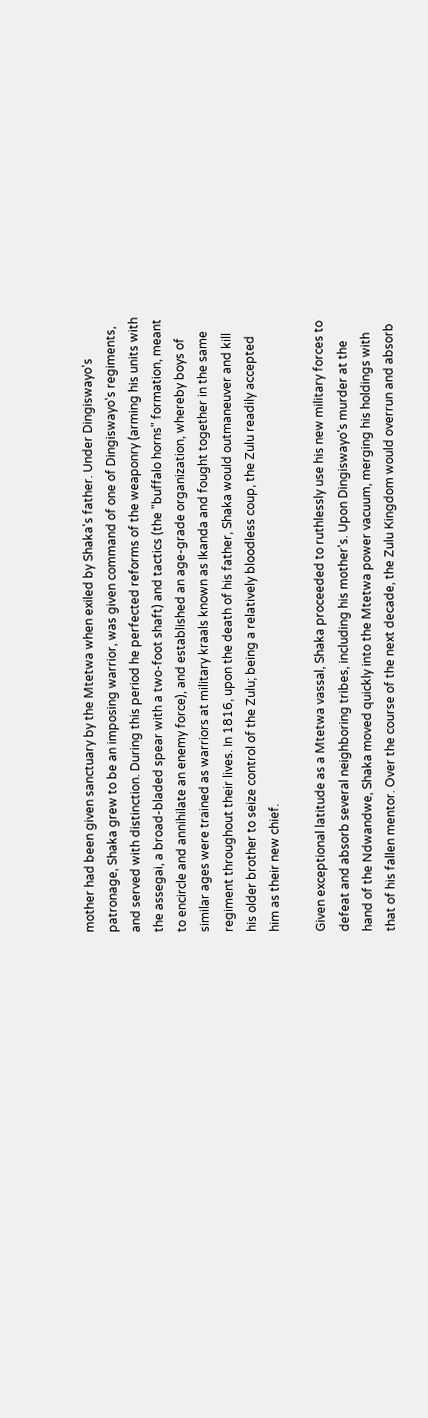mother had been given sanctuary by the Mtetwa when exiled by Shaka's father. Under Dingiswayo's patronage, Shaka grew to be an imposing warrior, was given command of one of Dingiswayo's regiments, and served with distinction. During this period he perfected reforms of the weaponry (arming his units with the assegai, a broad-bladed spear with a two-foot shaft) and tactics (the "buffalo horns" formation, meant to encircle and annihilate an enemy force), and established an age-grade organization, whereby boys of similar ages were trained as warriors at military kraals known as Ikanda and fought together in the same regiment throughout their lives. In 1816, upon the death of his father, Shaka would outmaneuver and kill his older brother to seize control of the Zulu; being a relatively bloodless coup, the Zulu readily accepted him as their new chief.

Given exceptional latitude as a Mtetwa vassal, Shaka proceeded to ruthlessly use his new military forces to defeat and absorb several neighboring tribes, including his mother's. Upon Dingiswayo's murder at the hand of the Ndwandwe, Shaka moved quickly into the Mtetwa power vacuum, merging his holdings with that of his fallen mentor. Over the course of the next decade, the Zulu Kingdom would overrun and absorb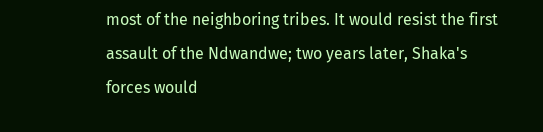most of the neighboring tribes. It would resist the first assault of the Ndwandwe; two years later, Shaka's forces would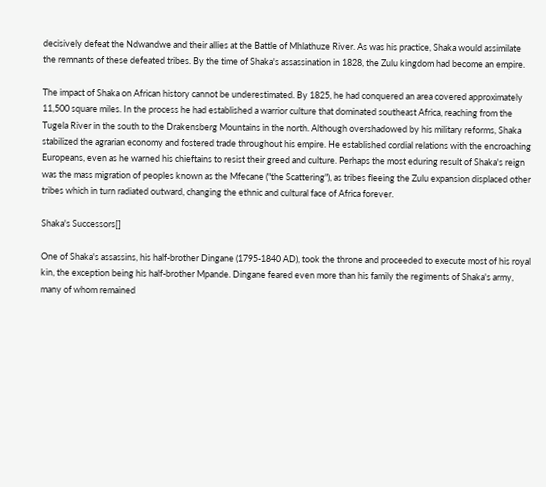decisively defeat the Ndwandwe and their allies at the Battle of Mhlathuze River. As was his practice, Shaka would assimilate the remnants of these defeated tribes. By the time of Shaka's assassination in 1828, the Zulu kingdom had become an empire.

The impact of Shaka on African history cannot be underestimated. By 1825, he had conquered an area covered approximately 11,500 square miles. In the process he had established a warrior culture that dominated southeast Africa, reaching from the Tugela River in the south to the Drakensberg Mountains in the north. Although overshadowed by his military reforms, Shaka stabilized the agrarian economy and fostered trade throughout his empire. He established cordial relations with the encroaching Europeans, even as he warned his chieftains to resist their greed and culture. Perhaps the most eduring result of Shaka's reign was the mass migration of peoples known as the Mfecane ("the Scattering"), as tribes fleeing the Zulu expansion displaced other tribes which in turn radiated outward, changing the ethnic and cultural face of Africa forever.

Shaka's Successors[]

One of Shaka's assassins, his half-brother Dingane (1795-1840 AD), took the throne and proceeded to execute most of his royal kin, the exception being his half-brother Mpande. Dingane feared even more than his family the regiments of Shaka's army, many of whom remained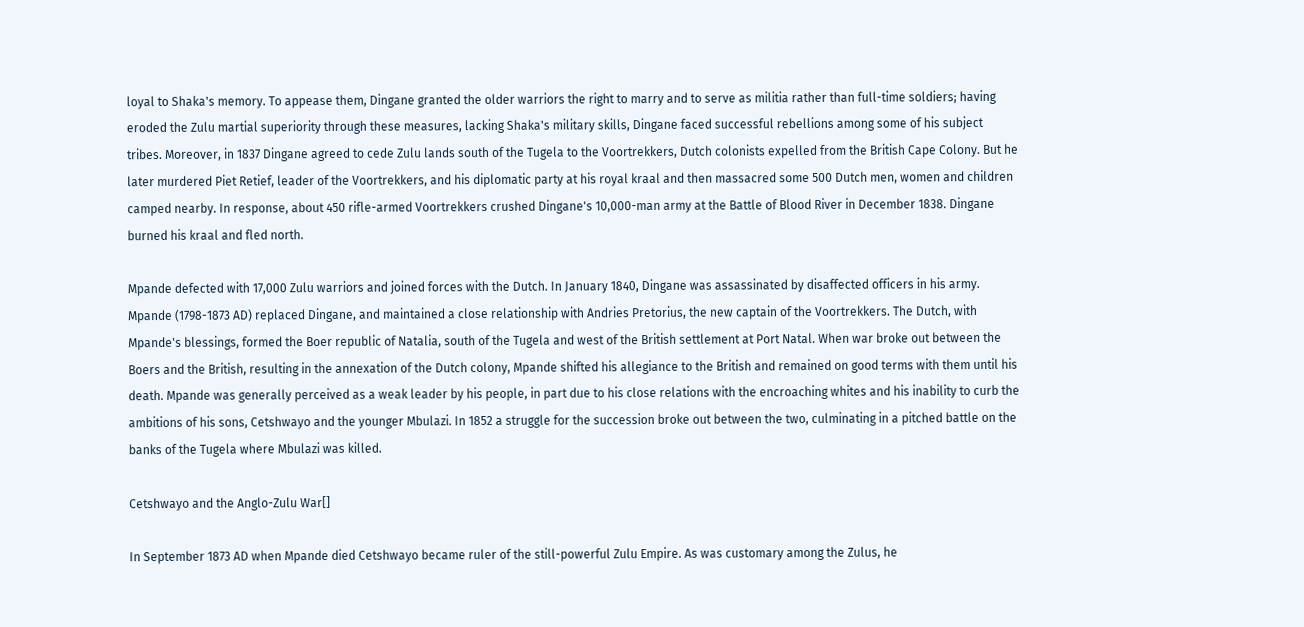loyal to Shaka's memory. To appease them, Dingane granted the older warriors the right to marry and to serve as militia rather than full-time soldiers; having eroded the Zulu martial superiority through these measures, lacking Shaka's military skills, Dingane faced successful rebellions among some of his subject tribes. Moreover, in 1837 Dingane agreed to cede Zulu lands south of the Tugela to the Voortrekkers, Dutch colonists expelled from the British Cape Colony. But he later murdered Piet Retief, leader of the Voortrekkers, and his diplomatic party at his royal kraal and then massacred some 500 Dutch men, women and children camped nearby. In response, about 450 rifle-armed Voortrekkers crushed Dingane's 10,000-man army at the Battle of Blood River in December 1838. Dingane burned his kraal and fled north.

Mpande defected with 17,000 Zulu warriors and joined forces with the Dutch. In January 1840, Dingane was assassinated by disaffected officers in his army. Mpande (1798-1873 AD) replaced Dingane, and maintained a close relationship with Andries Pretorius, the new captain of the Voortrekkers. The Dutch, with Mpande's blessings, formed the Boer republic of Natalia, south of the Tugela and west of the British settlement at Port Natal. When war broke out between the Boers and the British, resulting in the annexation of the Dutch colony, Mpande shifted his allegiance to the British and remained on good terms with them until his death. Mpande was generally perceived as a weak leader by his people, in part due to his close relations with the encroaching whites and his inability to curb the ambitions of his sons, Cetshwayo and the younger Mbulazi. In 1852 a struggle for the succession broke out between the two, culminating in a pitched battle on the banks of the Tugela where Mbulazi was killed.

Cetshwayo and the Anglo-Zulu War[]

In September 1873 AD when Mpande died Cetshwayo became ruler of the still-powerful Zulu Empire. As was customary among the Zulus, he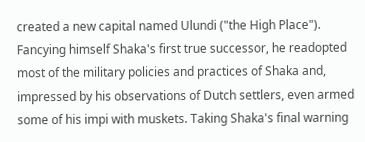created a new capital named Ulundi ("the High Place"). Fancying himself Shaka's first true successor, he readopted most of the military policies and practices of Shaka and, impressed by his observations of Dutch settlers, even armed some of his impi with muskets. Taking Shaka's final warning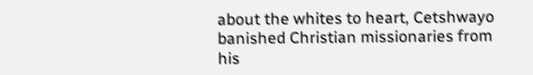about the whites to heart, Cetshwayo banished Christian missionaries from his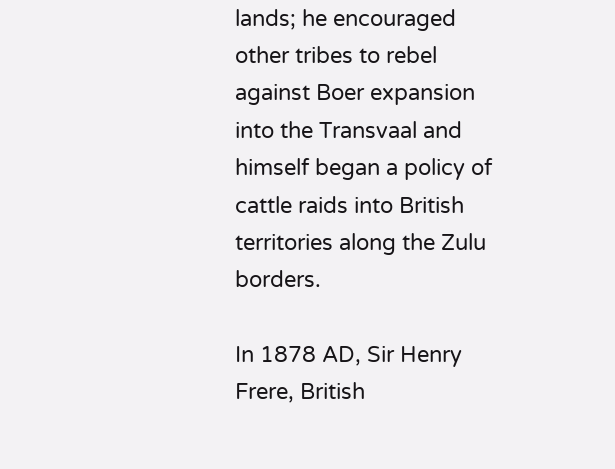lands; he encouraged other tribes to rebel against Boer expansion into the Transvaal and himself began a policy of cattle raids into British territories along the Zulu borders.

In 1878 AD, Sir Henry Frere, British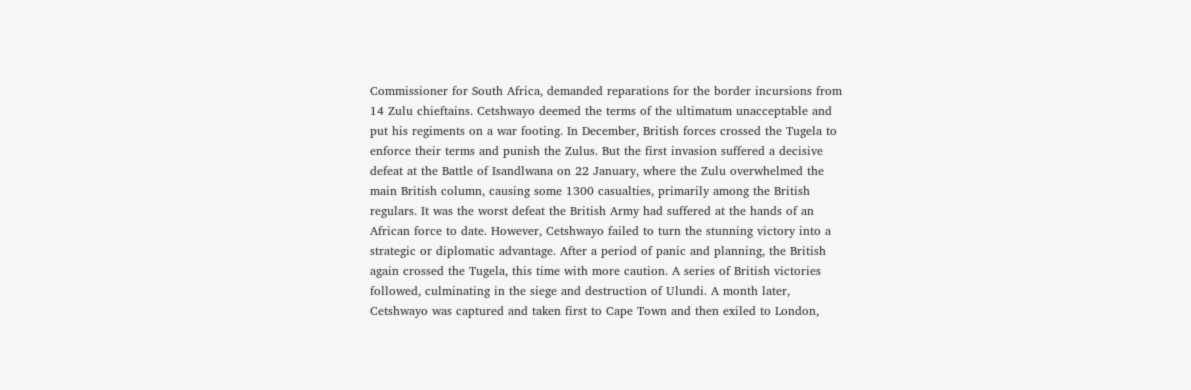Commissioner for South Africa, demanded reparations for the border incursions from 14 Zulu chieftains. Cetshwayo deemed the terms of the ultimatum unacceptable and put his regiments on a war footing. In December, British forces crossed the Tugela to enforce their terms and punish the Zulus. But the first invasion suffered a decisive defeat at the Battle of Isandlwana on 22 January, where the Zulu overwhelmed the main British column, causing some 1300 casualties, primarily among the British regulars. It was the worst defeat the British Army had suffered at the hands of an African force to date. However, Cetshwayo failed to turn the stunning victory into a strategic or diplomatic advantage. After a period of panic and planning, the British again crossed the Tugela, this time with more caution. A series of British victories followed, culminating in the siege and destruction of Ulundi. A month later, Cetshwayo was captured and taken first to Cape Town and then exiled to London,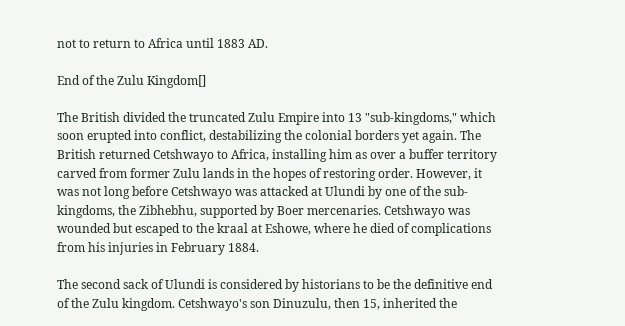not to return to Africa until 1883 AD.

End of the Zulu Kingdom[]

The British divided the truncated Zulu Empire into 13 "sub-kingdoms," which soon erupted into conflict, destabilizing the colonial borders yet again. The British returned Cetshwayo to Africa, installing him as over a buffer territory carved from former Zulu lands in the hopes of restoring order. However, it was not long before Cetshwayo was attacked at Ulundi by one of the sub-kingdoms, the Zibhebhu, supported by Boer mercenaries. Cetshwayo was wounded but escaped to the kraal at Eshowe, where he died of complications from his injuries in February 1884.

The second sack of Ulundi is considered by historians to be the definitive end of the Zulu kingdom. Cetshwayo's son Dinuzulu, then 15, inherited the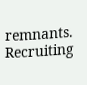remnants. Recruiting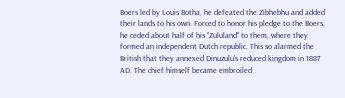Boers led by Louis Botha, he defeated the Zibhebhu and added their lands to his own. Forced to honor his pledge to the Boers, he ceded about half of his "Zululand" to them, where they formed an independent Dutch republic. This so alarmed the British that they annexed Dinuzulu's reduced kingdom in 1887 AD. The chief himself became embroiled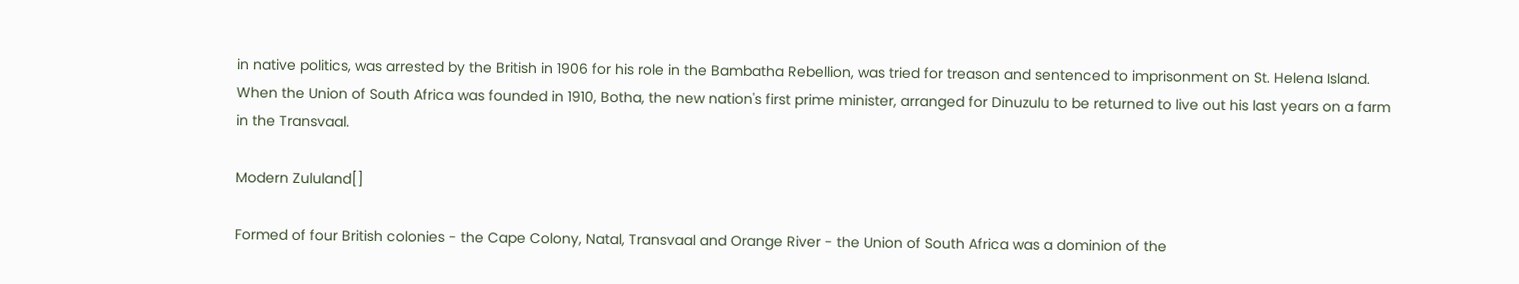in native politics, was arrested by the British in 1906 for his role in the Bambatha Rebellion, was tried for treason and sentenced to imprisonment on St. Helena Island. When the Union of South Africa was founded in 1910, Botha, the new nation's first prime minister, arranged for Dinuzulu to be returned to live out his last years on a farm in the Transvaal.

Modern Zululand[]

Formed of four British colonies - the Cape Colony, Natal, Transvaal and Orange River - the Union of South Africa was a dominion of the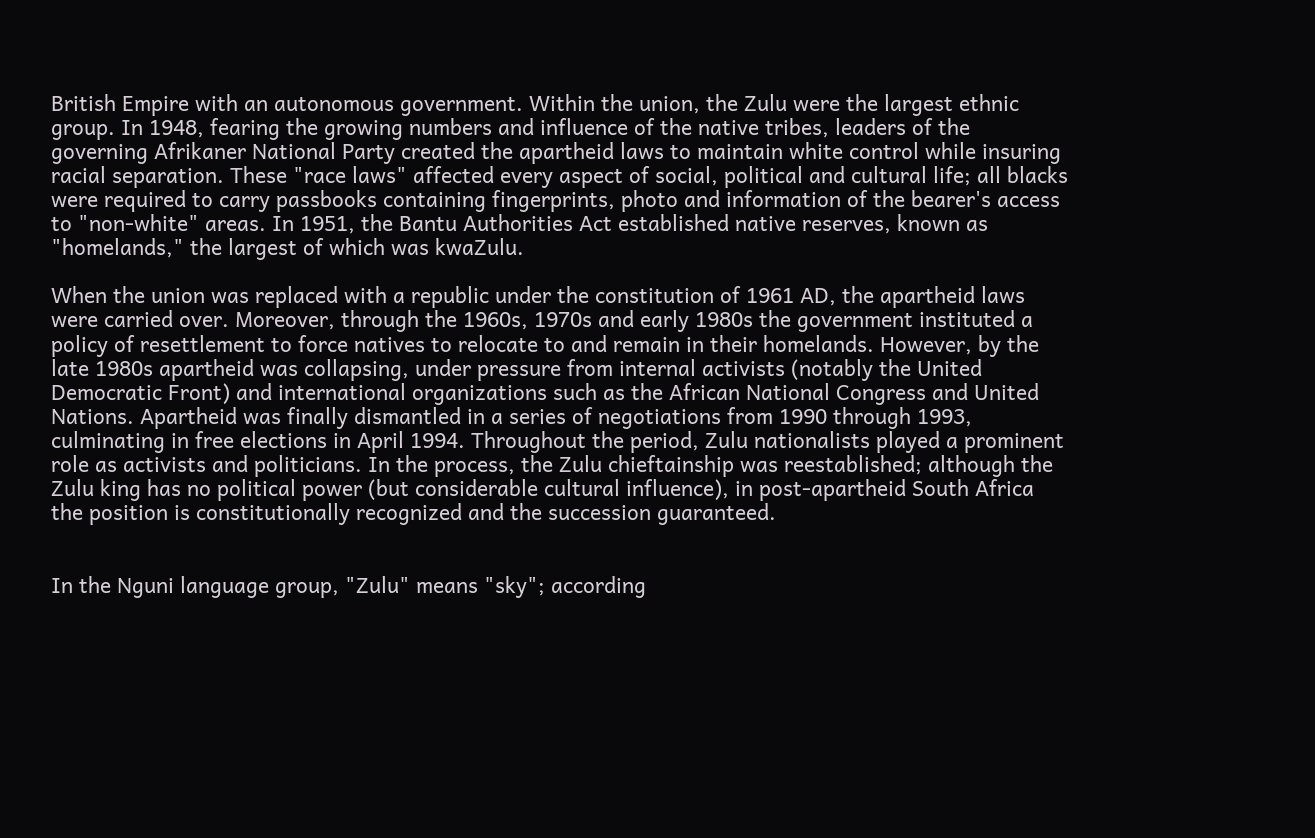British Empire with an autonomous government. Within the union, the Zulu were the largest ethnic group. In 1948, fearing the growing numbers and influence of the native tribes, leaders of the governing Afrikaner National Party created the apartheid laws to maintain white control while insuring racial separation. These "race laws" affected every aspect of social, political and cultural life; all blacks were required to carry passbooks containing fingerprints, photo and information of the bearer's access to "non-white" areas. In 1951, the Bantu Authorities Act established native reserves, known as "homelands," the largest of which was kwaZulu.

When the union was replaced with a republic under the constitution of 1961 AD, the apartheid laws were carried over. Moreover, through the 1960s, 1970s and early 1980s the government instituted a policy of resettlement to force natives to relocate to and remain in their homelands. However, by the late 1980s apartheid was collapsing, under pressure from internal activists (notably the United Democratic Front) and international organizations such as the African National Congress and United Nations. Apartheid was finally dismantled in a series of negotiations from 1990 through 1993, culminating in free elections in April 1994. Throughout the period, Zulu nationalists played a prominent role as activists and politicians. In the process, the Zulu chieftainship was reestablished; although the Zulu king has no political power (but considerable cultural influence), in post-apartheid South Africa the position is constitutionally recognized and the succession guaranteed.


In the Nguni language group, "Zulu" means "sky"; according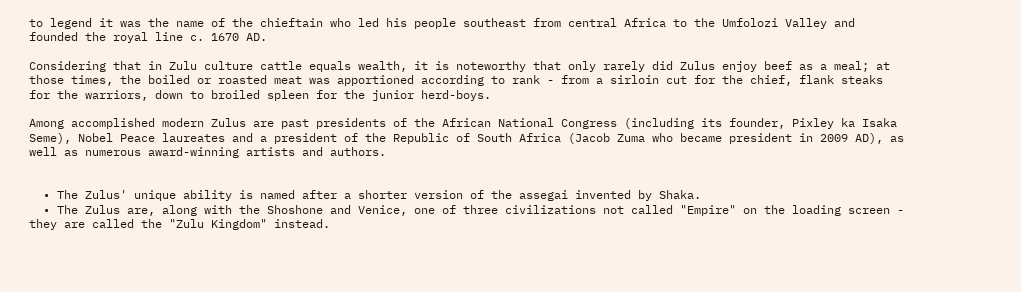to legend it was the name of the chieftain who led his people southeast from central Africa to the Umfolozi Valley and founded the royal line c. 1670 AD.

Considering that in Zulu culture cattle equals wealth, it is noteworthy that only rarely did Zulus enjoy beef as a meal; at those times, the boiled or roasted meat was apportioned according to rank - from a sirloin cut for the chief, flank steaks for the warriors, down to broiled spleen for the junior herd-boys.

Among accomplished modern Zulus are past presidents of the African National Congress (including its founder, Pixley ka Isaka Seme), Nobel Peace laureates and a president of the Republic of South Africa (Jacob Zuma who became president in 2009 AD), as well as numerous award-winning artists and authors.


  • The Zulus' unique ability is named after a shorter version of the assegai invented by Shaka.
  • The Zulus are, along with the Shoshone and Venice, one of three civilizations not called "Empire" on the loading screen - they are called the "Zulu Kingdom" instead.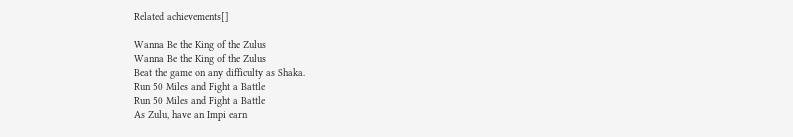Related achievements[]

Wanna Be the King of the Zulus
Wanna Be the King of the Zulus
Beat the game on any difficulty as Shaka.
Run 50 Miles and Fight a Battle
Run 50 Miles and Fight a Battle
As Zulu, have an Impi earn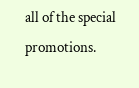all of the special promotions.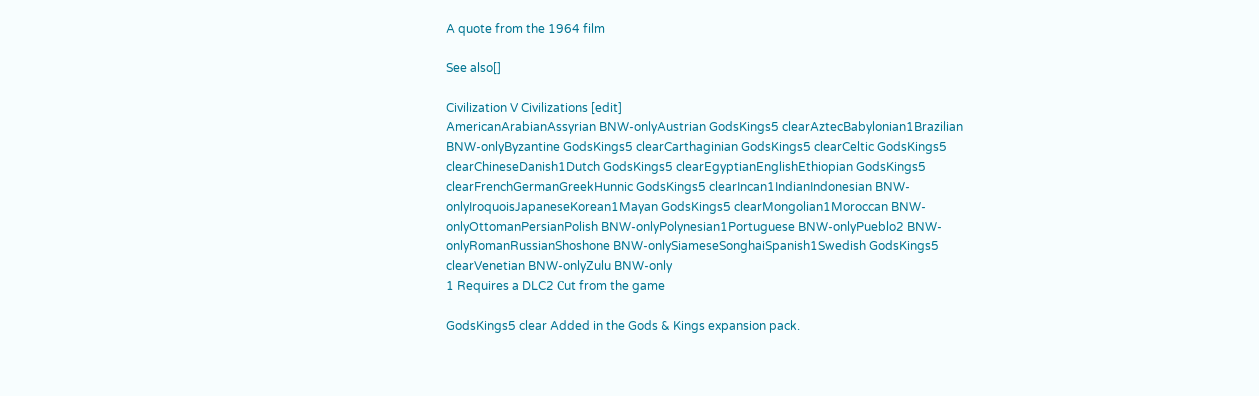A quote from the 1964 film

See also[]

Civilization V Civilizations [edit]
AmericanArabianAssyrian BNW-onlyAustrian GodsKings5 clearAztecBabylonian1Brazilian BNW-onlyByzantine GodsKings5 clearCarthaginian GodsKings5 clearCeltic GodsKings5 clearChineseDanish1Dutch GodsKings5 clearEgyptianEnglishEthiopian GodsKings5 clearFrenchGermanGreekHunnic GodsKings5 clearIncan1IndianIndonesian BNW-onlyIroquoisJapaneseKorean1Mayan GodsKings5 clearMongolian1Moroccan BNW-onlyOttomanPersianPolish BNW-onlyPolynesian1Portuguese BNW-onlyPueblo2 BNW-onlyRomanRussianShoshone BNW-onlySiameseSonghaiSpanish1Swedish GodsKings5 clearVenetian BNW-onlyZulu BNW-only
1 Requires a DLC2 Сut from the game

GodsKings5 clear Added in the Gods & Kings expansion pack.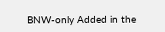BNW-only Added in the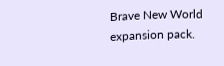Brave New World expansion pack.